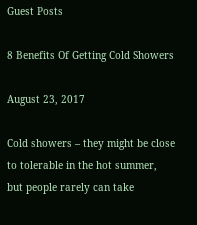Guest Posts

8 Benefits Of Getting Cold Showers

August 23, 2017

Cold showers – they might be close to tolerable in the hot summer, but people rarely can take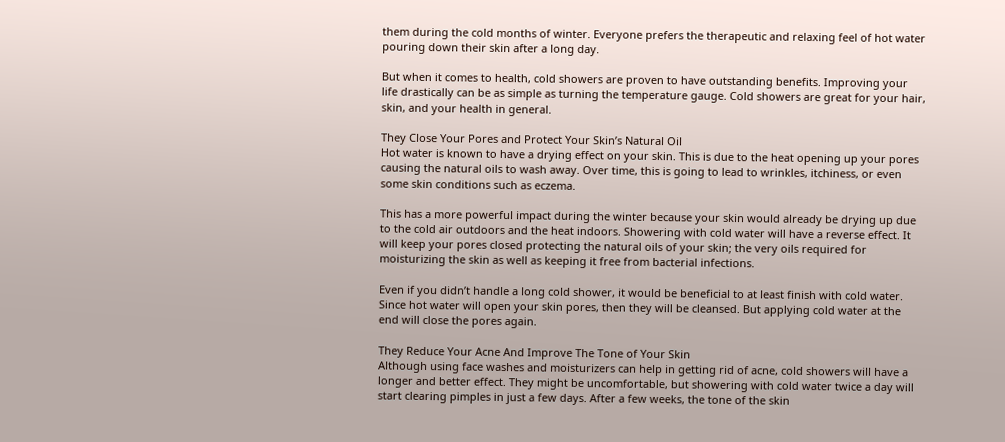them during the cold months of winter. Everyone prefers the therapeutic and relaxing feel of hot water pouring down their skin after a long day.

But when it comes to health, cold showers are proven to have outstanding benefits. Improving your life drastically can be as simple as turning the temperature gauge. Cold showers are great for your hair, skin, and your health in general.

They Close Your Pores and Protect Your Skin’s Natural Oil
Hot water is known to have a drying effect on your skin. This is due to the heat opening up your pores causing the natural oils to wash away. Over time, this is going to lead to wrinkles, itchiness, or even some skin conditions such as eczema.

This has a more powerful impact during the winter because your skin would already be drying up due to the cold air outdoors and the heat indoors. Showering with cold water will have a reverse effect. It will keep your pores closed protecting the natural oils of your skin; the very oils required for moisturizing the skin as well as keeping it free from bacterial infections.

Even if you didn’t handle a long cold shower, it would be beneficial to at least finish with cold water. Since hot water will open your skin pores, then they will be cleansed. But applying cold water at the end will close the pores again.

They Reduce Your Acne And Improve The Tone of Your Skin
Although using face washes and moisturizers can help in getting rid of acne, cold showers will have a longer and better effect. They might be uncomfortable, but showering with cold water twice a day will start clearing pimples in just a few days. After a few weeks, the tone of the skin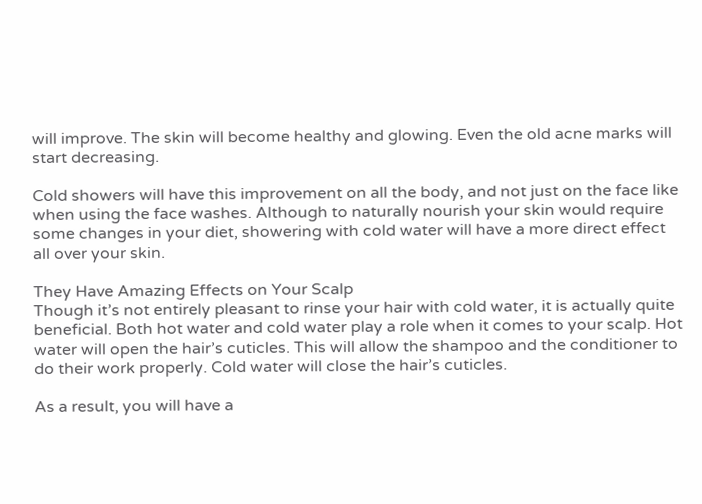will improve. The skin will become healthy and glowing. Even the old acne marks will start decreasing.

Cold showers will have this improvement on all the body, and not just on the face like when using the face washes. Although to naturally nourish your skin would require some changes in your diet, showering with cold water will have a more direct effect all over your skin.

They Have Amazing Effects on Your Scalp
Though it’s not entirely pleasant to rinse your hair with cold water, it is actually quite beneficial. Both hot water and cold water play a role when it comes to your scalp. Hot water will open the hair’s cuticles. This will allow the shampoo and the conditioner to do their work properly. Cold water will close the hair’s cuticles.

As a result, you will have a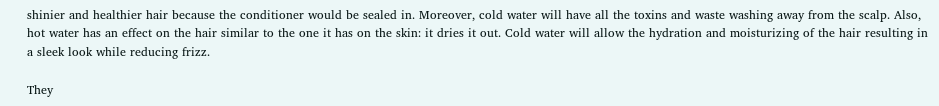shinier and healthier hair because the conditioner would be sealed in. Moreover, cold water will have all the toxins and waste washing away from the scalp. Also, hot water has an effect on the hair similar to the one it has on the skin: it dries it out. Cold water will allow the hydration and moisturizing of the hair resulting in a sleek look while reducing frizz.

They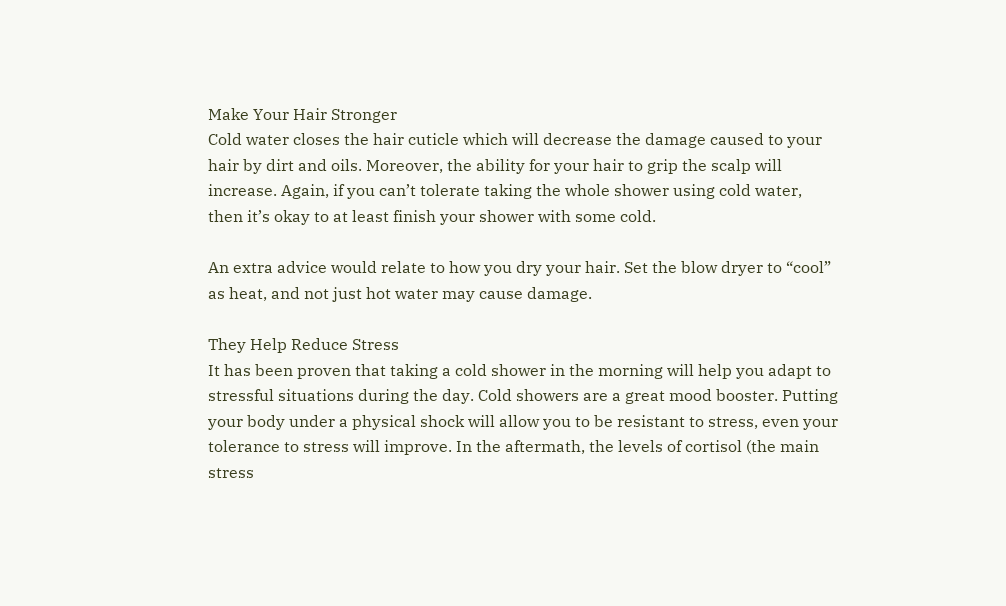Make Your Hair Stronger
Cold water closes the hair cuticle which will decrease the damage caused to your hair by dirt and oils. Moreover, the ability for your hair to grip the scalp will increase. Again, if you can’t tolerate taking the whole shower using cold water, then it’s okay to at least finish your shower with some cold.

An extra advice would relate to how you dry your hair. Set the blow dryer to “cool” as heat, and not just hot water may cause damage.

They Help Reduce Stress
It has been proven that taking a cold shower in the morning will help you adapt to stressful situations during the day. Cold showers are a great mood booster. Putting your body under a physical shock will allow you to be resistant to stress, even your tolerance to stress will improve. In the aftermath, the levels of cortisol (the main stress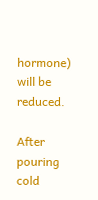hormone) will be reduced.

After pouring cold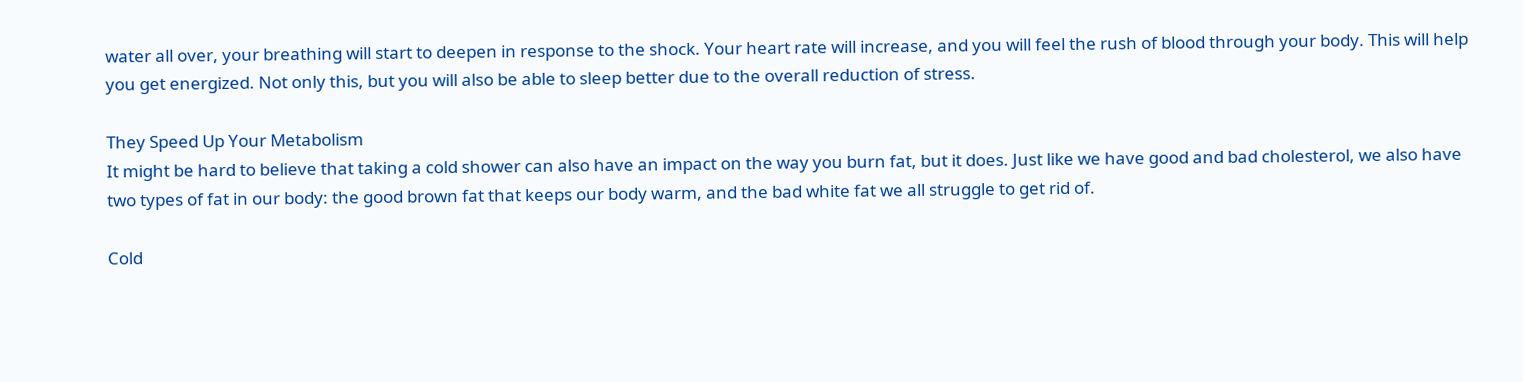water all over, your breathing will start to deepen in response to the shock. Your heart rate will increase, and you will feel the rush of blood through your body. This will help you get energized. Not only this, but you will also be able to sleep better due to the overall reduction of stress.

They Speed Up Your Metabolism
It might be hard to believe that taking a cold shower can also have an impact on the way you burn fat, but it does. Just like we have good and bad cholesterol, we also have two types of fat in our body: the good brown fat that keeps our body warm, and the bad white fat we all struggle to get rid of.

Cold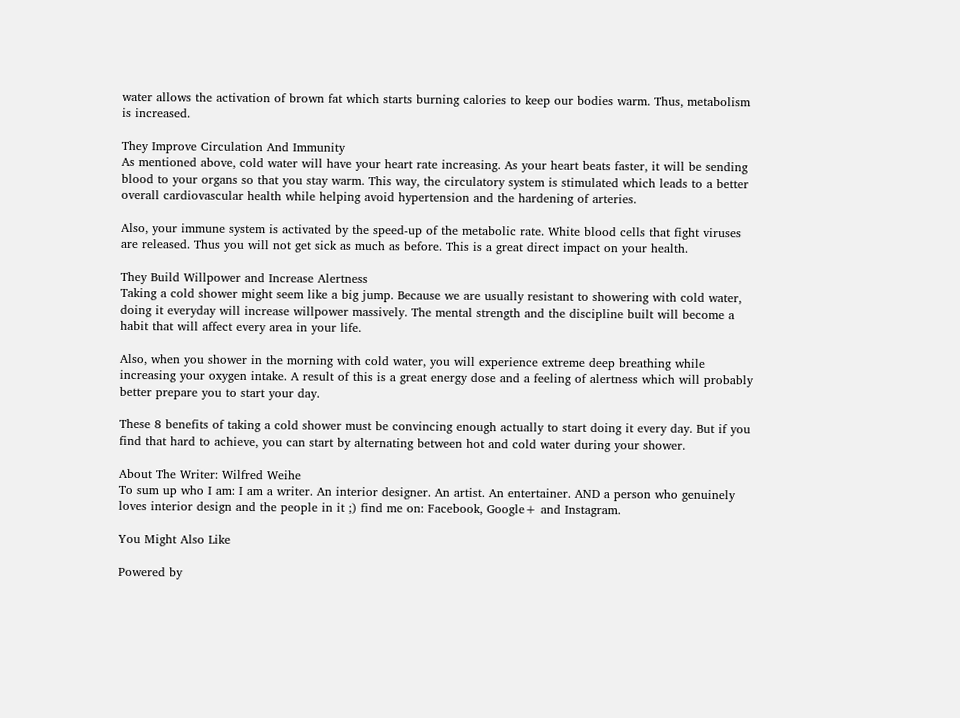water allows the activation of brown fat which starts burning calories to keep our bodies warm. Thus, metabolism is increased.

They Improve Circulation And Immunity
As mentioned above, cold water will have your heart rate increasing. As your heart beats faster, it will be sending blood to your organs so that you stay warm. This way, the circulatory system is stimulated which leads to a better overall cardiovascular health while helping avoid hypertension and the hardening of arteries.

Also, your immune system is activated by the speed-up of the metabolic rate. White blood cells that fight viruses are released. Thus you will not get sick as much as before. This is a great direct impact on your health.

They Build Willpower and Increase Alertness
Taking a cold shower might seem like a big jump. Because we are usually resistant to showering with cold water, doing it everyday will increase willpower massively. The mental strength and the discipline built will become a habit that will affect every area in your life.

Also, when you shower in the morning with cold water, you will experience extreme deep breathing while increasing your oxygen intake. A result of this is a great energy dose and a feeling of alertness which will probably better prepare you to start your day.

These 8 benefits of taking a cold shower must be convincing enough actually to start doing it every day. But if you find that hard to achieve, you can start by alternating between hot and cold water during your shower.

About The Writer: Wilfred Weihe
To sum up who I am: I am a writer. An interior designer. An artist. An entertainer. AND a person who genuinely loves interior design and the people in it ;) find me on: Facebook, Google+ and Instagram.

You Might Also Like

Powered by